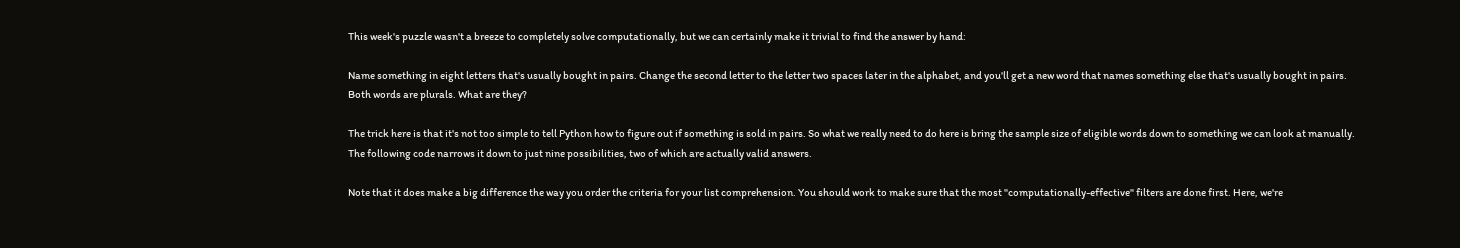This week's puzzle wasn't a breeze to completely solve computationally, but we can certainly make it trivial to find the answer by hand:

Name something in eight letters that's usually bought in pairs. Change the second letter to the letter two spaces later in the alphabet, and you'll get a new word that names something else that's usually bought in pairs. Both words are plurals. What are they?

The trick here is that it's not too simple to tell Python how to figure out if something is sold in pairs. So what we really need to do here is bring the sample size of eligible words down to something we can look at manually. The following code narrows it down to just nine possibilities, two of which are actually valid answers.

Note that it does make a big difference the way you order the criteria for your list comprehension. You should work to make sure that the most "computationally-effective" filters are done first. Here, we're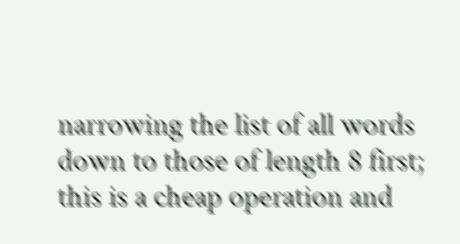narrowing the list of all words down to those of length 8 first; this is a cheap operation and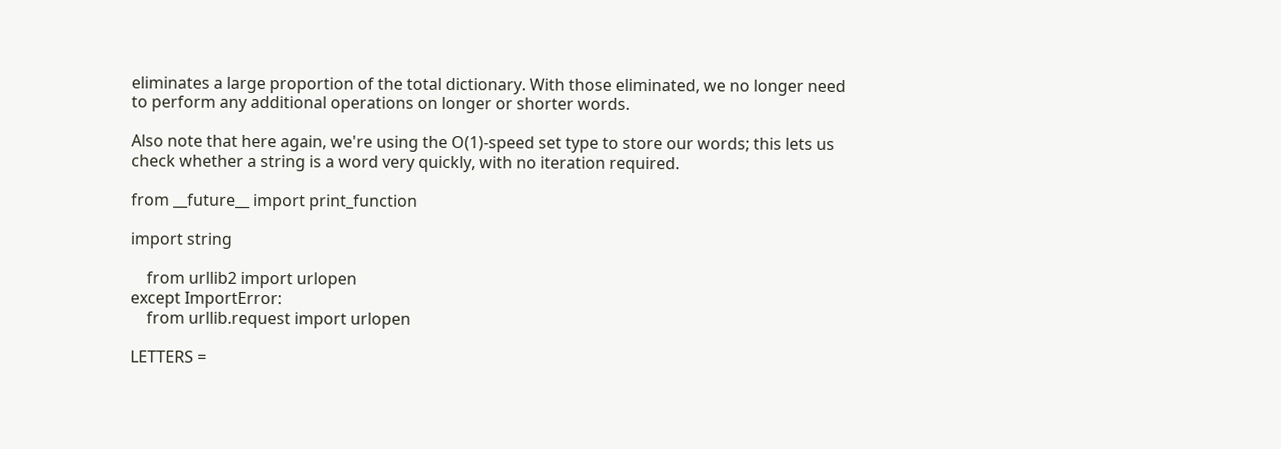eliminates a large proportion of the total dictionary. With those eliminated, we no longer need to perform any additional operations on longer or shorter words.

Also note that here again, we're using the O(1)-speed set type to store our words; this lets us check whether a string is a word very quickly, with no iteration required.

from __future__ import print_function

import string

    from urllib2 import urlopen
except ImportError:
    from urllib.request import urlopen

LETTERS =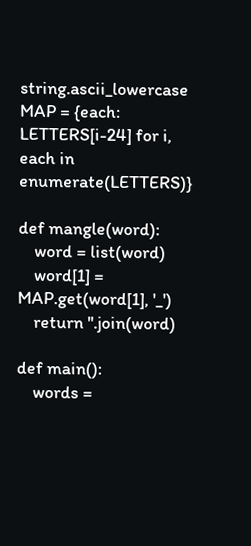string.ascii_lowercase
MAP = {each: LETTERS[i-24] for i, each in enumerate(LETTERS)}

def mangle(word):
    word = list(word)
    word[1] = MAP.get(word[1], '_')
    return ''.join(word)

def main():
    words =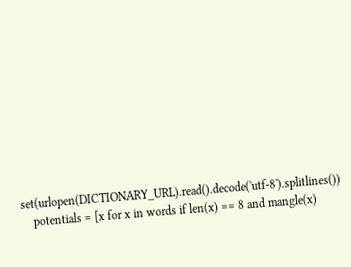set(urlopen(DICTIONARY_URL).read().decode('utf-8').splitlines())
    potentials = [x for x in words if len(x) == 8 and mangle(x)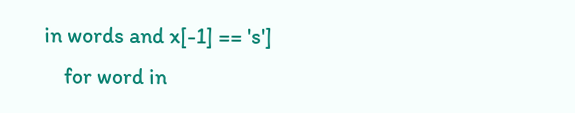in words and x[-1] == 's']
    for word in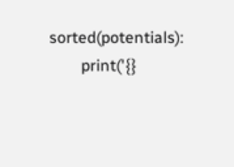sorted(potentials):
        print('{}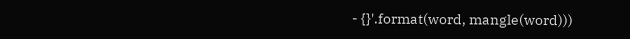- {}'.format(word, mangle(word)))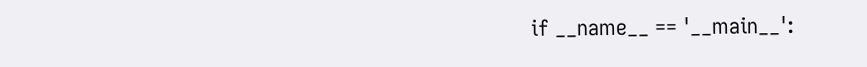if __name__ == '__main__':